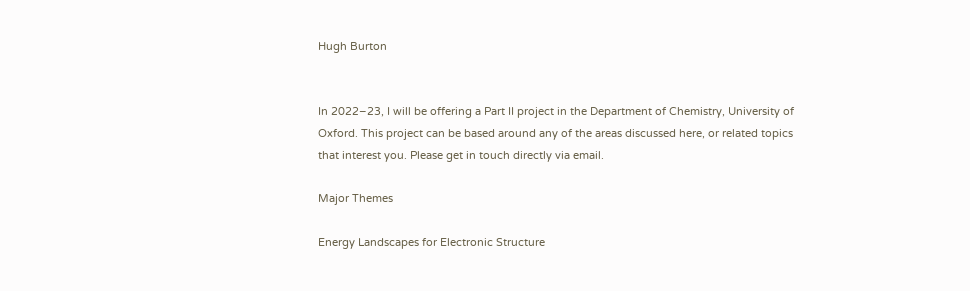Hugh Burton


In 2022–23, I will be offering a Part II project in the Department of Chemistry, University of Oxford. This project can be based around any of the areas discussed here, or related topics that interest you. Please get in touch directly via email.

Major Themes

Energy Landscapes for Electronic Structure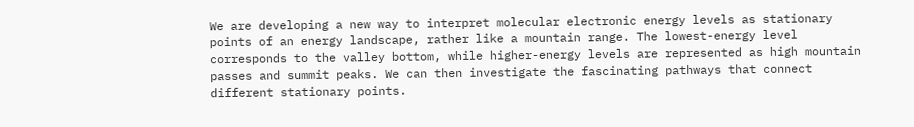We are developing a new way to interpret molecular electronic energy levels as stationary points of an energy landscape, rather like a mountain range. The lowest-energy level corresponds to the valley bottom, while higher-energy levels are represented as high mountain passes and summit peaks. We can then investigate the fascinating pathways that connect different stationary points.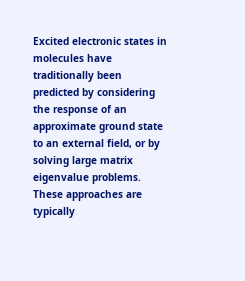Excited electronic states in molecules have traditionally been predicted by considering the response of an approximate ground state to an external field, or by solving large matrix eigenvalue problems. These approaches are typically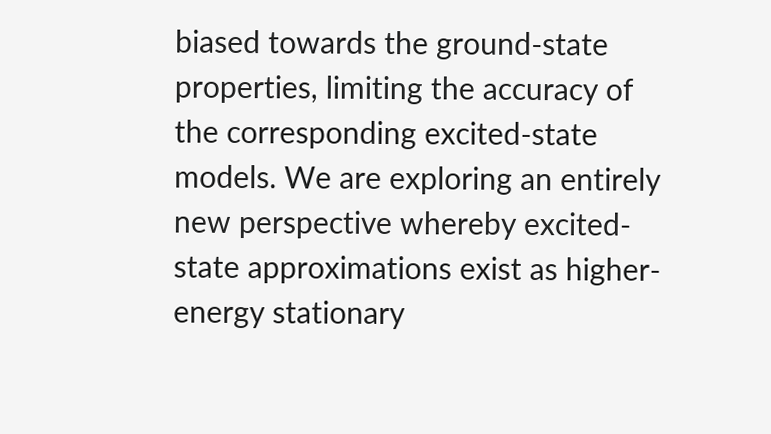biased towards the ground-state properties, limiting the accuracy of the corresponding excited-state models. We are exploring an entirely new perspective whereby excited-state approximations exist as higher-energy stationary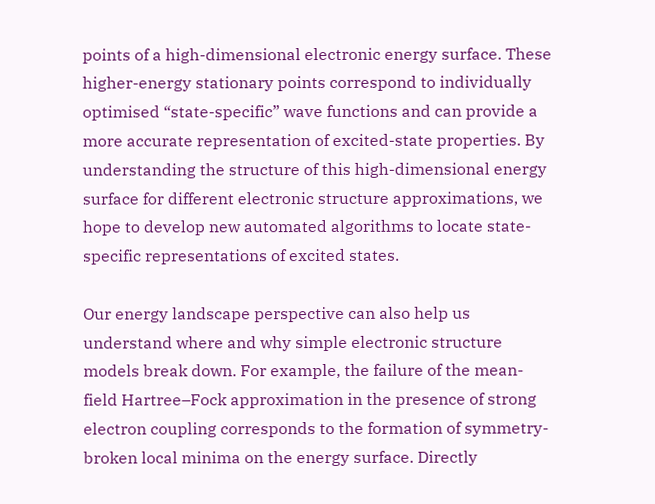points of a high-dimensional electronic energy surface. These higher-energy stationary points correspond to individually optimised “state-specific” wave functions and can provide a more accurate representation of excited-state properties. By understanding the structure of this high-dimensional energy surface for different electronic structure approximations, we hope to develop new automated algorithms to locate state-specific representations of excited states.

Our energy landscape perspective can also help us understand where and why simple electronic structure models break down. For example, the failure of the mean-field Hartree–Fock approximation in the presence of strong electron coupling corresponds to the formation of symmetry-broken local minima on the energy surface. Directly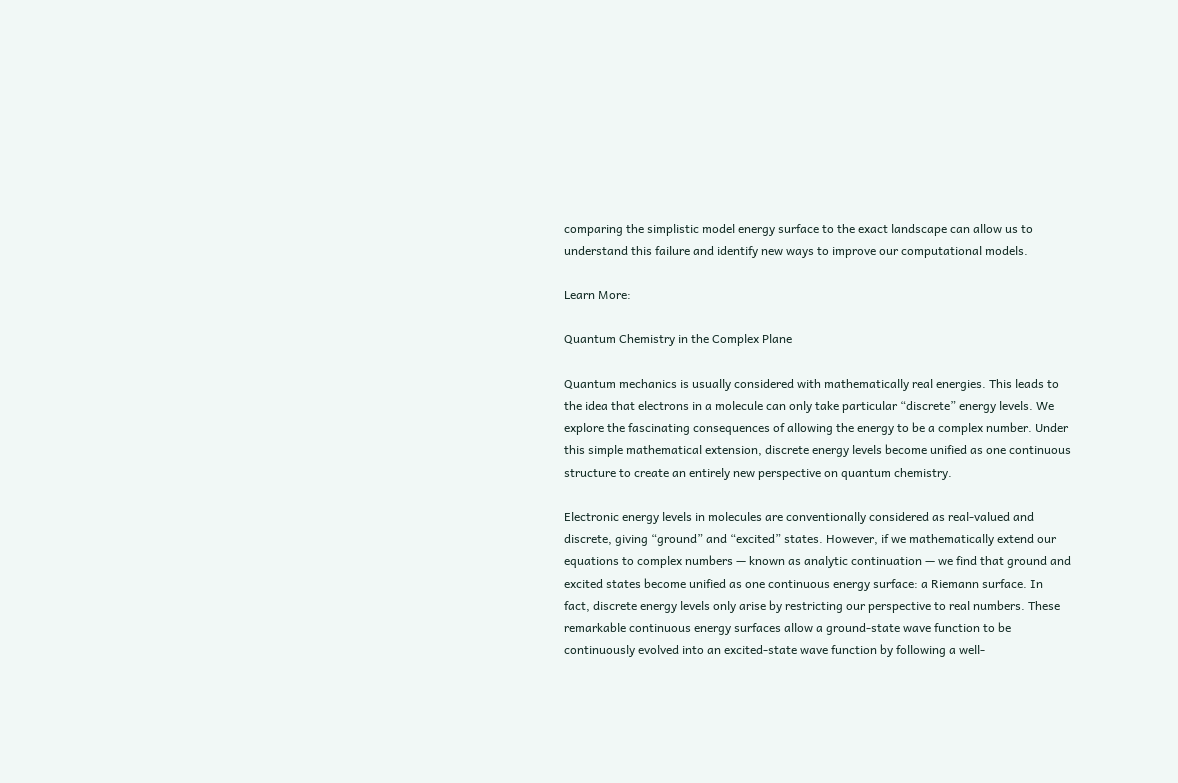comparing the simplistic model energy surface to the exact landscape can allow us to understand this failure and identify new ways to improve our computational models.

Learn More:

Quantum Chemistry in the Complex Plane

Quantum mechanics is usually considered with mathematically real energies. This leads to the idea that electrons in a molecule can only take particular “discrete” energy levels. We explore the fascinating consequences of allowing the energy to be a complex number. Under this simple mathematical extension, discrete energy levels become unified as one continuous structure to create an entirely new perspective on quantum chemistry.

Electronic energy levels in molecules are conventionally considered as real-valued and discrete, giving “ground” and “excited” states. However, if we mathematically extend our equations to complex numbers — known as analytic continuation — we find that ground and excited states become unified as one continuous energy surface: a Riemann surface. In fact, discrete energy levels only arise by restricting our perspective to real numbers. These remarkable continuous energy surfaces allow a ground-state wave function to be continuously evolved into an excited-state wave function by following a well-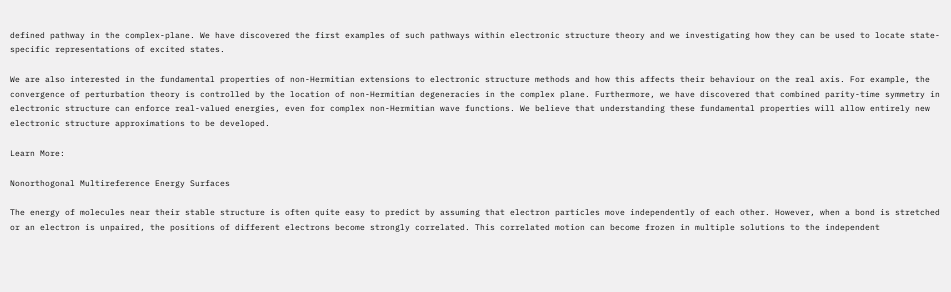defined pathway in the complex-plane. We have discovered the first examples of such pathways within electronic structure theory and we investigating how they can be used to locate state-specific representations of excited states.

We are also interested in the fundamental properties of non-Hermitian extensions to electronic structure methods and how this affects their behaviour on the real axis. For example, the convergence of perturbation theory is controlled by the location of non-Hermitian degeneracies in the complex plane. Furthermore, we have discovered that combined parity-time symmetry in electronic structure can enforce real-valued energies, even for complex non-Hermitian wave functions. We believe that understanding these fundamental properties will allow entirely new electronic structure approximations to be developed.

Learn More:

Nonorthogonal Multireference Energy Surfaces

The energy of molecules near their stable structure is often quite easy to predict by assuming that electron particles move independently of each other. However, when a bond is stretched or an electron is unpaired, the positions of different electrons become strongly correlated. This correlated motion can become frozen in multiple solutions to the independent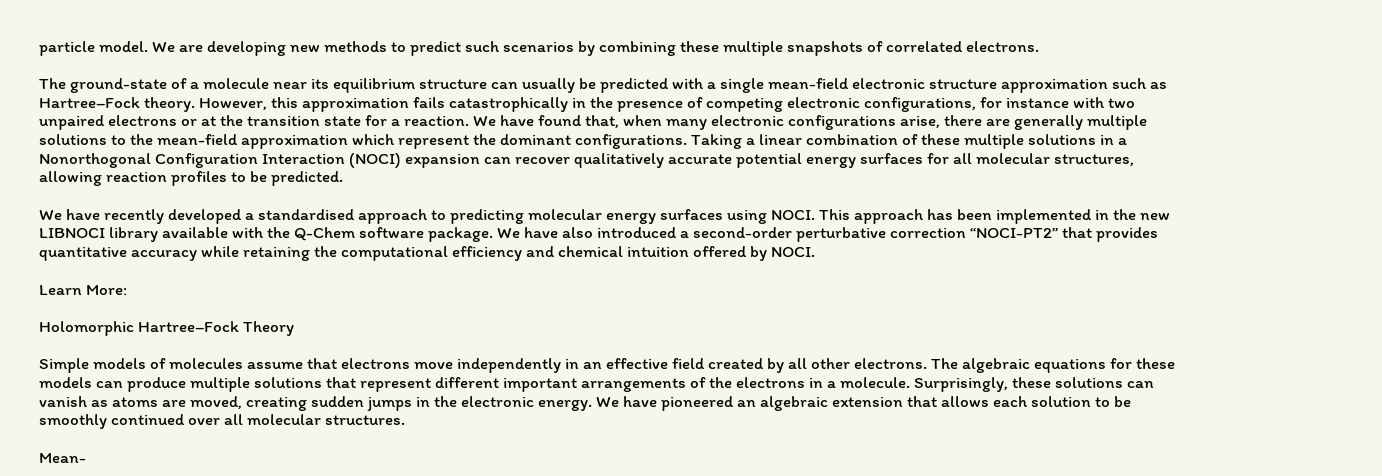particle model. We are developing new methods to predict such scenarios by combining these multiple snapshots of correlated electrons.

The ground-state of a molecule near its equilibrium structure can usually be predicted with a single mean-field electronic structure approximation such as Hartree–Fock theory. However, this approximation fails catastrophically in the presence of competing electronic configurations, for instance with two unpaired electrons or at the transition state for a reaction. We have found that, when many electronic configurations arise, there are generally multiple solutions to the mean-field approximation which represent the dominant configurations. Taking a linear combination of these multiple solutions in a Nonorthogonal Configuration Interaction (NOCI) expansion can recover qualitatively accurate potential energy surfaces for all molecular structures, allowing reaction profiles to be predicted.

We have recently developed a standardised approach to predicting molecular energy surfaces using NOCI. This approach has been implemented in the new LIBNOCI library available with the Q-Chem software package. We have also introduced a second-order perturbative correction “NOCI-PT2” that provides quantitative accuracy while retaining the computational efficiency and chemical intuition offered by NOCI.

Learn More:

Holomorphic Hartree–Fock Theory

Simple models of molecules assume that electrons move independently in an effective field created by all other electrons. The algebraic equations for these models can produce multiple solutions that represent different important arrangements of the electrons in a molecule. Surprisingly, these solutions can vanish as atoms are moved, creating sudden jumps in the electronic energy. We have pioneered an algebraic extension that allows each solution to be smoothly continued over all molecular structures.

Mean-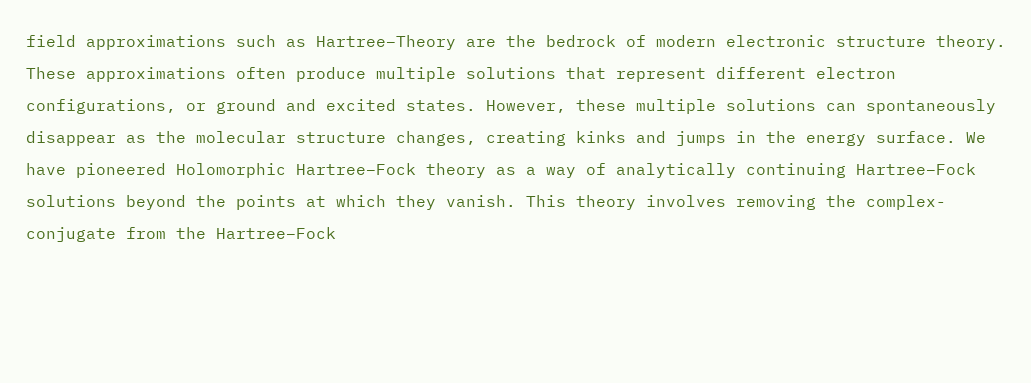field approximations such as Hartree–Theory are the bedrock of modern electronic structure theory. These approximations often produce multiple solutions that represent different electron configurations, or ground and excited states. However, these multiple solutions can spontaneously disappear as the molecular structure changes, creating kinks and jumps in the energy surface. We have pioneered Holomorphic Hartree–Fock theory as a way of analytically continuing Hartree–Fock solutions beyond the points at which they vanish. This theory involves removing the complex-conjugate from the Hartree–Fock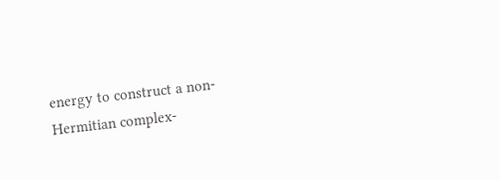energy to construct a non-Hermitian complex-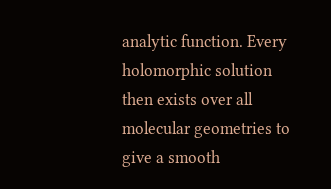analytic function. Every holomorphic solution then exists over all molecular geometries to give a smooth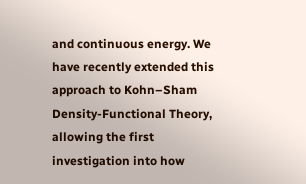and continuous energy. We have recently extended this approach to Kohn–Sham Density-Functional Theory, allowing the first investigation into how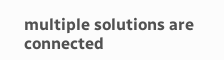multiple solutions are connected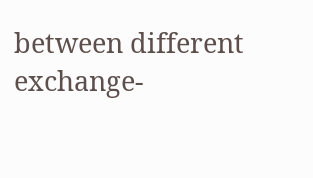between different exchange-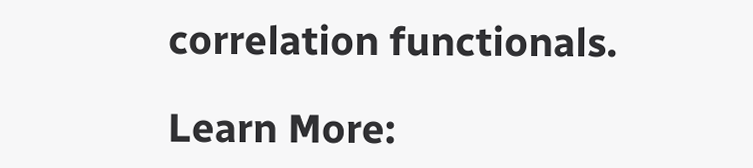correlation functionals.

Learn More: